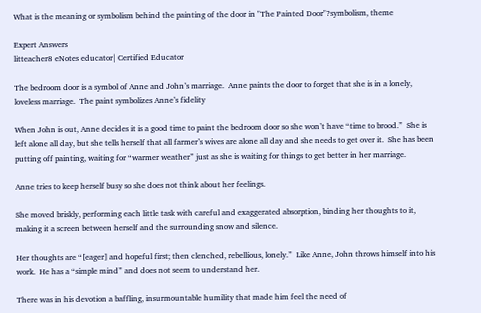What is the meaning or symbolism behind the painting of the door in "The Painted Door"?symbolism, theme

Expert Answers
litteacher8 eNotes educator| Certified Educator

The bedroom door is a symbol of Anne and John’s marriage.  Anne paints the door to forget that she is in a lonely, loveless marriage.  The paint symbolizes Anne’s fidelity

When John is out, Anne decides it is a good time to paint the bedroom door so she won’t have “time to brood.”  She is left alone all day, but she tells herself that all farmer’s wives are alone all day and she needs to get over it.  She has been putting off painting, waiting for “warmer weather” just as she is waiting for things to get better in her marriage.

Anne tries to keep herself busy so she does not think about her feelings.

She moved briskly, performing each little task with careful and exaggerated absorption, binding her thoughts to it, making it a screen between herself and the surrounding snow and silence.

Her thoughts are “[eager] and hopeful first; then clenched, rebellious, lonely.”  Like Anne, John throws himself into his work.  He has a “simple mind” and does not seem to understand her.

There was in his devotion a baffling, insurmountable humility that made him feel the need of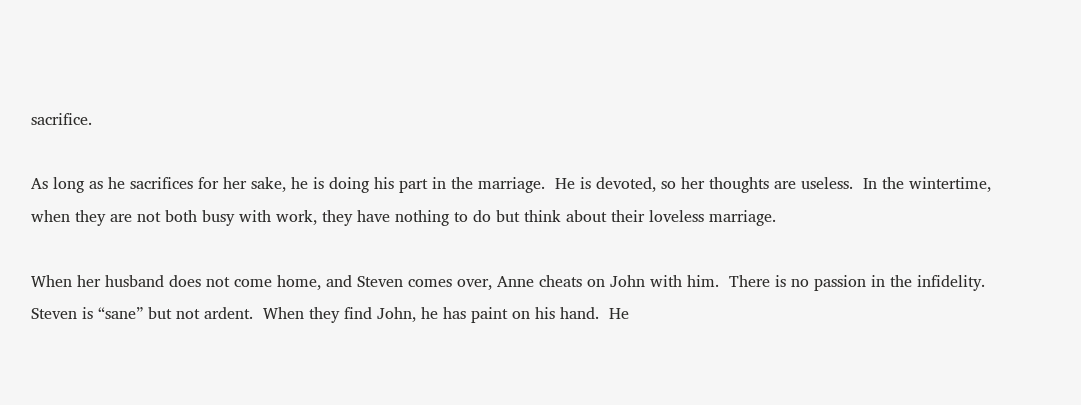sacrifice.

As long as he sacrifices for her sake, he is doing his part in the marriage.  He is devoted, so her thoughts are useless.  In the wintertime, when they are not both busy with work, they have nothing to do but think about their loveless marriage.

When her husband does not come home, and Steven comes over, Anne cheats on John with him.  There is no passion in the infidelity.  Steven is “sane” but not ardent.  When they find John, he has paint on his hand.  He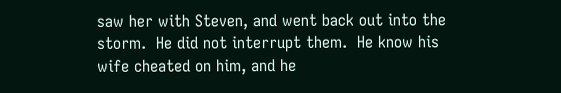saw her with Steven, and went back out into the storm.  He did not interrupt them.  He know his wife cheated on him, and he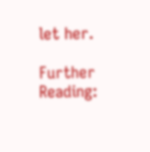let her.

Further Reading: